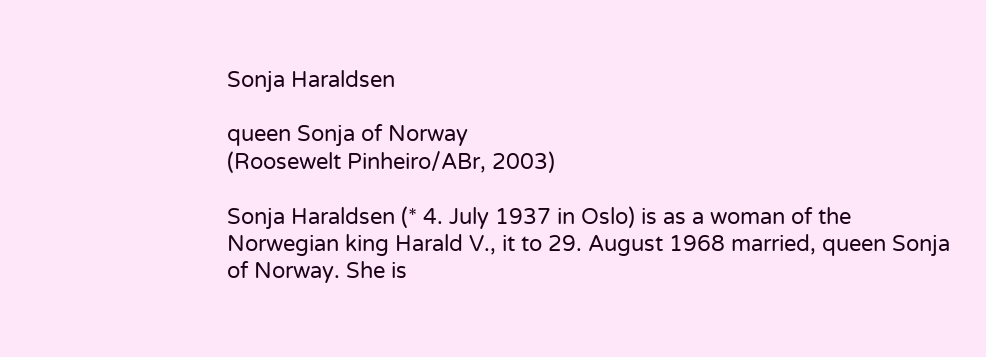Sonja Haraldsen

queen Sonja of Norway
(Roosewelt Pinheiro/ABr, 2003)

Sonja Haraldsen (* 4. July 1937 in Oslo) is as a woman of the Norwegian king Harald V., it to 29. August 1968 married, queen Sonja of Norway. She is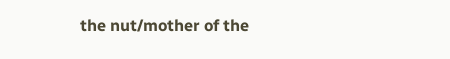the nut/mother of the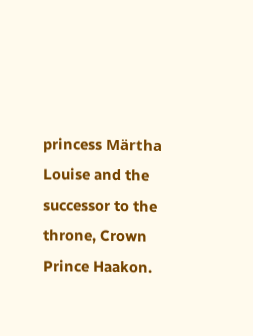princess Märtha Louise and the successor to the throne, Crown Prince Haakon.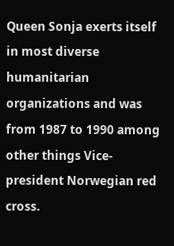Queen Sonja exerts itself in most diverse humanitarian organizations and was from 1987 to 1990 among other things Vice-president Norwegian red cross.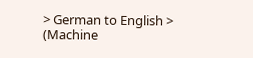> German to English > (Machine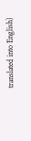translated into English)